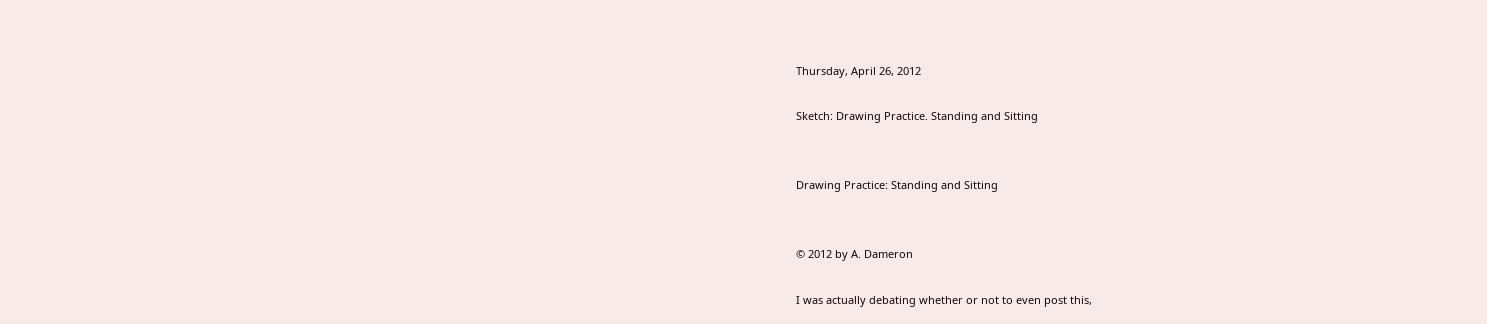Thursday, April 26, 2012

Sketch: Drawing Practice. Standing and Sitting


Drawing Practice: Standing and Sitting


© 2012 by A. Dameron

I was actually debating whether or not to even post this,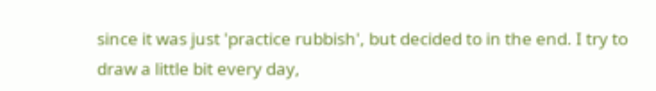since it was just 'practice rubbish', but decided to in the end. I try to draw a little bit every day,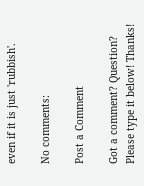even if it is just 'rubbish'.

No comments:

Post a Comment

Got a comment? Question? Please type it below! Thanks!